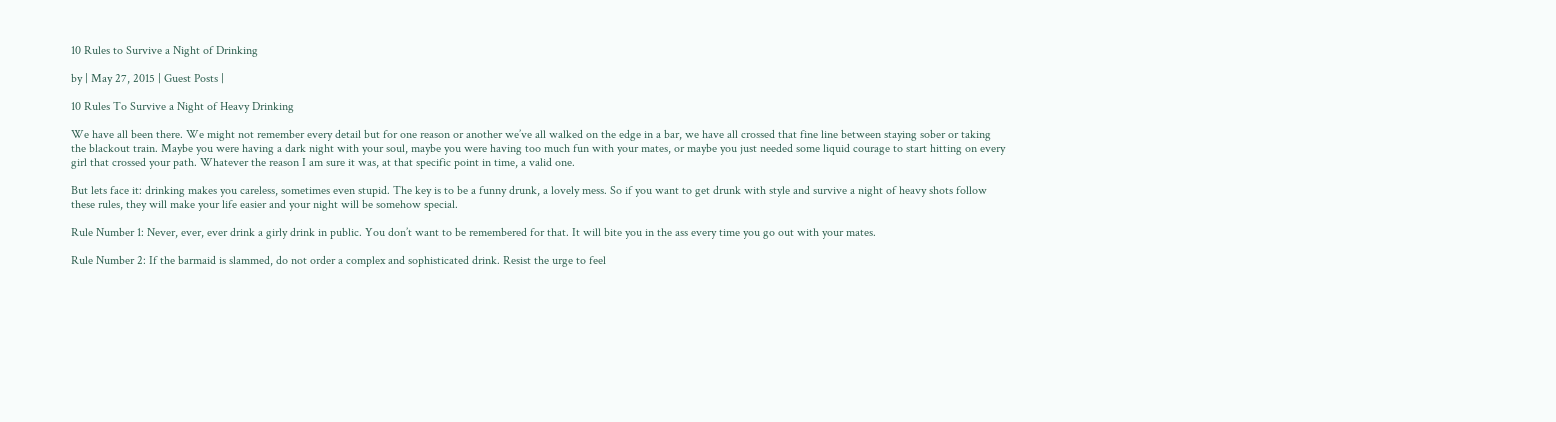10 Rules to Survive a Night of Drinking

by | May 27, 2015 | Guest Posts |

10 Rules To Survive a Night of Heavy Drinking

We have all been there. We might not remember every detail but for one reason or another we’ve all walked on the edge in a bar, we have all crossed that fine line between staying sober or taking the blackout train. Maybe you were having a dark night with your soul, maybe you were having too much fun with your mates, or maybe you just needed some liquid courage to start hitting on every girl that crossed your path. Whatever the reason I am sure it was, at that specific point in time, a valid one.

But lets face it: drinking makes you careless, sometimes even stupid. The key is to be a funny drunk, a lovely mess. So if you want to get drunk with style and survive a night of heavy shots follow these rules, they will make your life easier and your night will be somehow special.

Rule Number 1: Never, ever, ever drink a girly drink in public. You don’t want to be remembered for that. It will bite you in the ass every time you go out with your mates.

Rule Number 2: If the barmaid is slammed, do not order a complex and sophisticated drink. Resist the urge to feel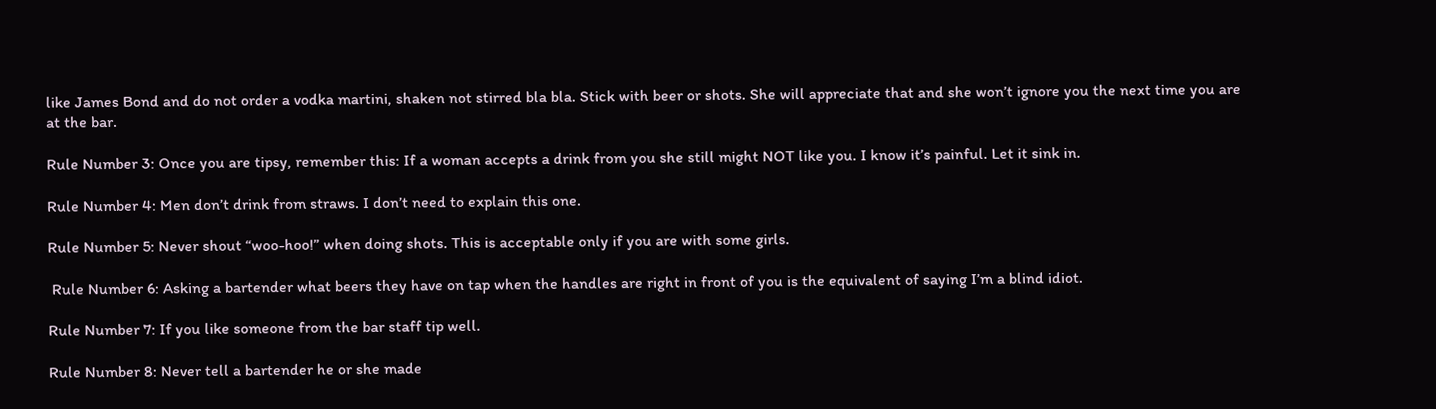like James Bond and do not order a vodka martini, shaken not stirred bla bla. Stick with beer or shots. She will appreciate that and she won’t ignore you the next time you are at the bar.

Rule Number 3: Once you are tipsy, remember this: If a woman accepts a drink from you she still might NOT like you. I know it’s painful. Let it sink in.

Rule Number 4: Men don’t drink from straws. I don’t need to explain this one.

Rule Number 5: Never shout “woo-hoo!” when doing shots. This is acceptable only if you are with some girls.

 Rule Number 6: Asking a bartender what beers they have on tap when the handles are right in front of you is the equivalent of saying I’m a blind idiot.

Rule Number 7: If you like someone from the bar staff tip well.

Rule Number 8: Never tell a bartender he or she made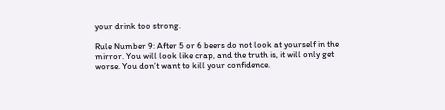your drink too strong.

Rule Number 9: After 5 or 6 beers do not look at yourself in the mirror. You will look like crap, and the truth is, it will only get worse. You don’t want to kill your confidence.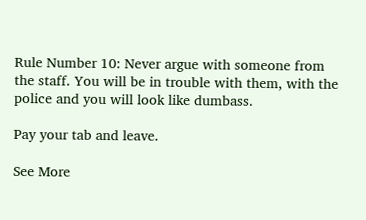Rule Number 10: Never argue with someone from the staff. You will be in trouble with them, with the police and you will look like dumbass.

Pay your tab and leave.

See More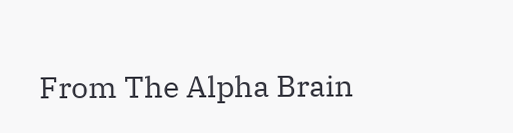From The Alpha Brain